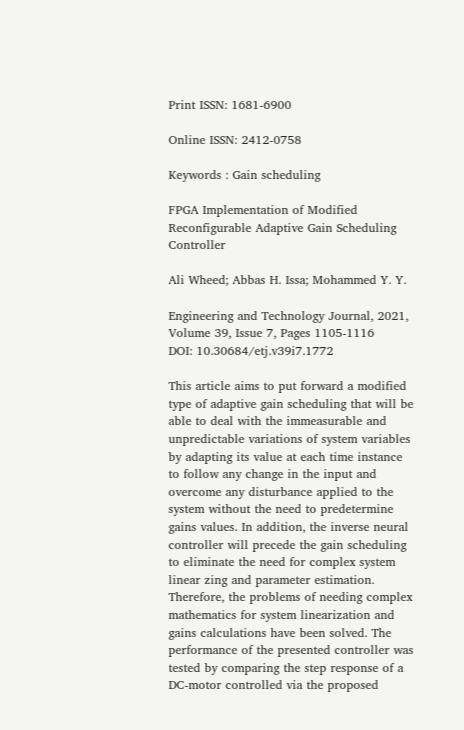Print ISSN: 1681-6900

Online ISSN: 2412-0758

Keywords : Gain scheduling

FPGA Implementation of Modified Reconfigurable Adaptive Gain Scheduling Controller

Ali Wheed; Abbas H. Issa; Mohammed Y. Y.

Engineering and Technology Journal, 2021, Volume 39, Issue 7, Pages 1105-1116
DOI: 10.30684/etj.v39i7.1772

This article aims to put forward a modified type of adaptive gain scheduling that will be able to deal with the immeasurable and unpredictable variations of system variables by adapting its value at each time instance to follow any change in the input and overcome any disturbance applied to the system without the need to predetermine gains values. In addition, the inverse neural controller will precede the gain scheduling to eliminate the need for complex system linear zing and parameter estimation. Therefore, the problems of needing complex mathematics for system linearization and gains calculations have been solved. The performance of the presented controller was tested by comparing the step response of a DC-motor controlled via the proposed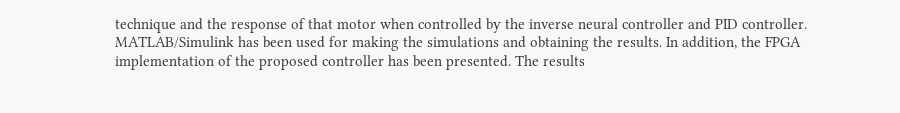technique and the response of that motor when controlled by the inverse neural controller and PID controller. MATLAB/Simulink has been used for making the simulations and obtaining the results. In addition, the FPGA implementation of the proposed controller has been presented. The results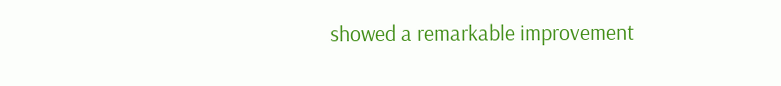showed a remarkable improvement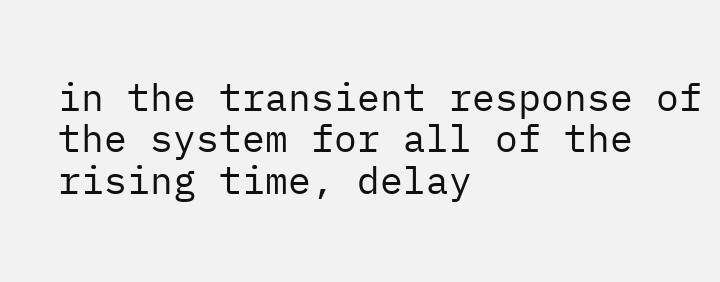in the transient response of the system for all of the rising time, delay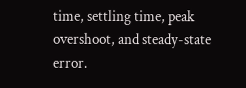time, settling time, peak overshoot, and steady-state error.